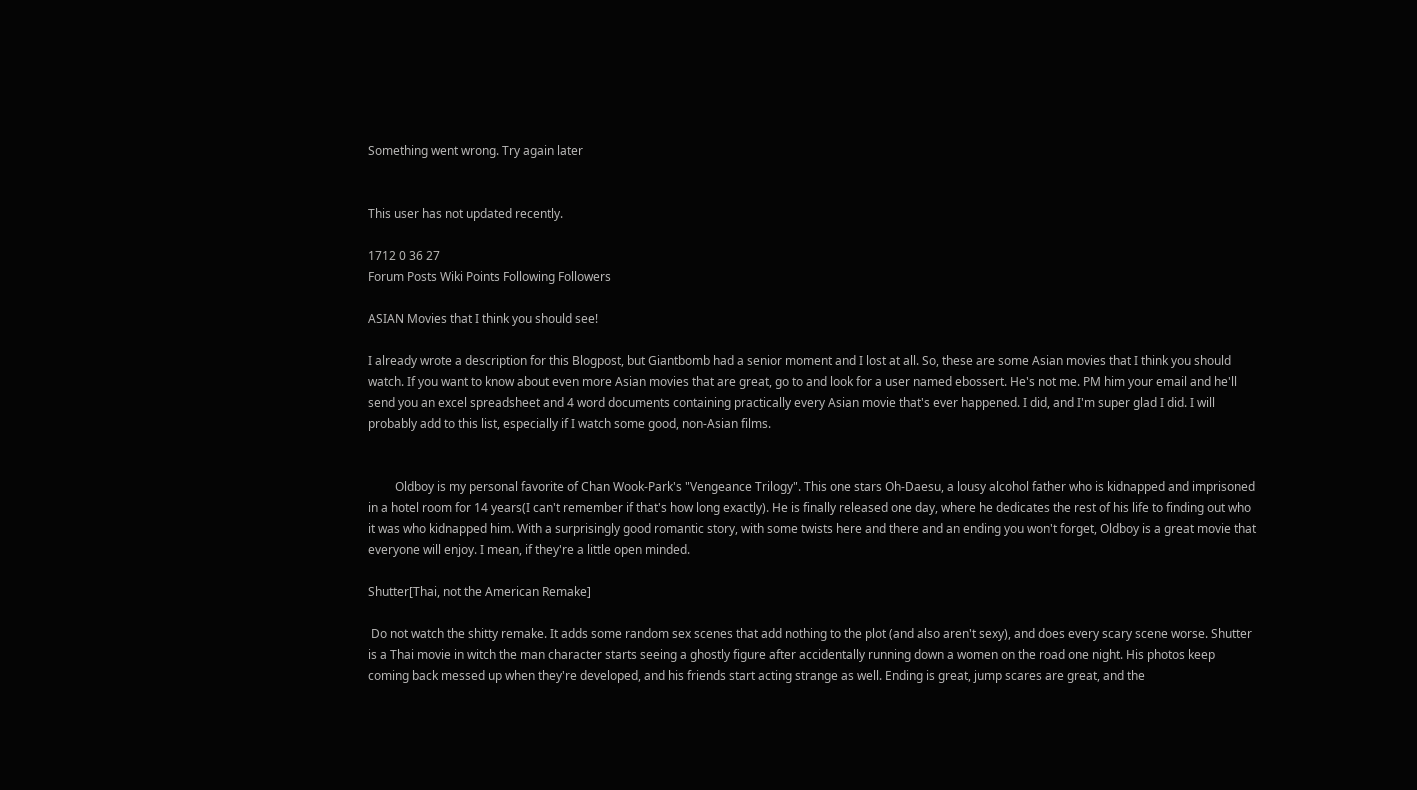Something went wrong. Try again later


This user has not updated recently.

1712 0 36 27
Forum Posts Wiki Points Following Followers

ASIAN Movies that I think you should see!

I already wrote a description for this Blogpost, but Giantbomb had a senior moment and I lost at all. So, these are some Asian movies that I think you should watch. If you want to know about even more Asian movies that are great, go to and look for a user named ebossert. He's not me. PM him your email and he'll send you an excel spreadsheet and 4 word documents containing practically every Asian movie that's ever happened. I did, and I'm super glad I did. I will probably add to this list, especially if I watch some good, non-Asian films.


         Oldboy is my personal favorite of Chan Wook-Park's "Vengeance Trilogy". This one stars Oh-Daesu, a lousy alcohol father who is kidnapped and imprisoned in a hotel room for 14 years(I can't remember if that's how long exactly). He is finally released one day, where he dedicates the rest of his life to finding out who it was who kidnapped him. With a surprisingly good romantic story, with some twists here and there and an ending you won't forget, Oldboy is a great movie that everyone will enjoy. I mean, if they're a little open minded.

Shutter[Thai, not the American Remake]

 Do not watch the shitty remake. It adds some random sex scenes that add nothing to the plot (and also aren't sexy), and does every scary scene worse. Shutter is a Thai movie in witch the man character starts seeing a ghostly figure after accidentally running down a women on the road one night. His photos keep coming back messed up when they're developed, and his friends start acting strange as well. Ending is great, jump scares are great, and the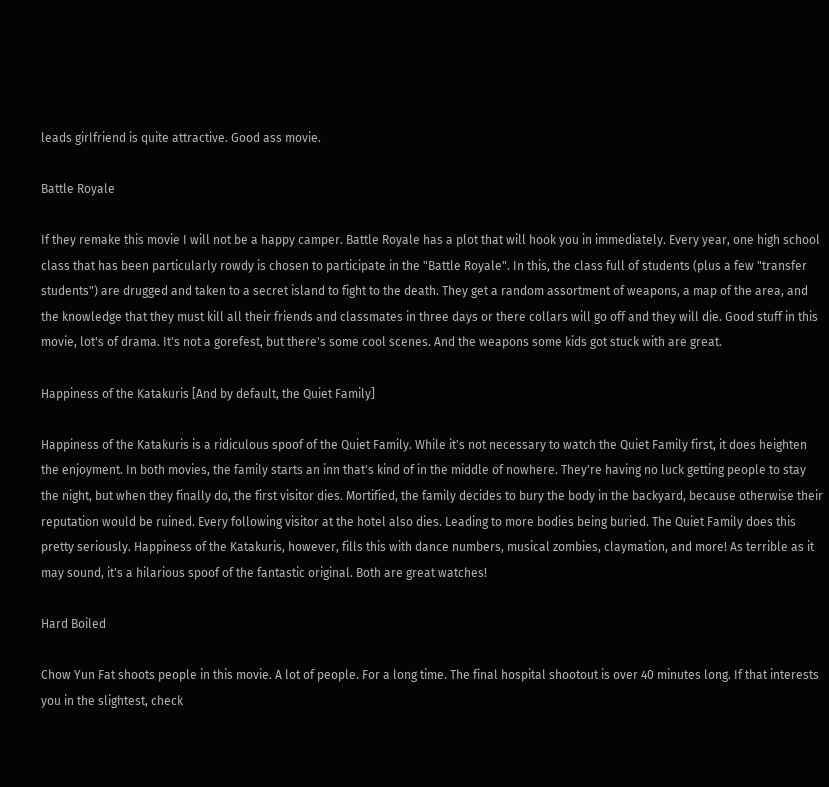leads girlfriend is quite attractive. Good ass movie.

Battle Royale

If they remake this movie I will not be a happy camper. Battle Royale has a plot that will hook you in immediately. Every year, one high school class that has been particularly rowdy is chosen to participate in the "Battle Royale". In this, the class full of students (plus a few "transfer students") are drugged and taken to a secret island to fight to the death. They get a random assortment of weapons, a map of the area, and the knowledge that they must kill all their friends and classmates in three days or there collars will go off and they will die. Good stuff in this movie, lot's of drama. It's not a gorefest, but there's some cool scenes. And the weapons some kids got stuck with are great.

Happiness of the Katakuris [And by default, the Quiet Family]

Happiness of the Katakuris is a ridiculous spoof of the Quiet Family. While it's not necessary to watch the Quiet Family first, it does heighten the enjoyment. In both movies, the family starts an inn that's kind of in the middle of nowhere. They're having no luck getting people to stay the night, but when they finally do, the first visitor dies. Mortified, the family decides to bury the body in the backyard, because otherwise their reputation would be ruined. Every following visitor at the hotel also dies. Leading to more bodies being buried. The Quiet Family does this pretty seriously. Happiness of the Katakuris, however, fills this with dance numbers, musical zombies, claymation, and more! As terrible as it may sound, it's a hilarious spoof of the fantastic original. Both are great watches!

Hard Boiled

Chow Yun Fat shoots people in this movie. A lot of people. For a long time. The final hospital shootout is over 40 minutes long. If that interests you in the slightest, check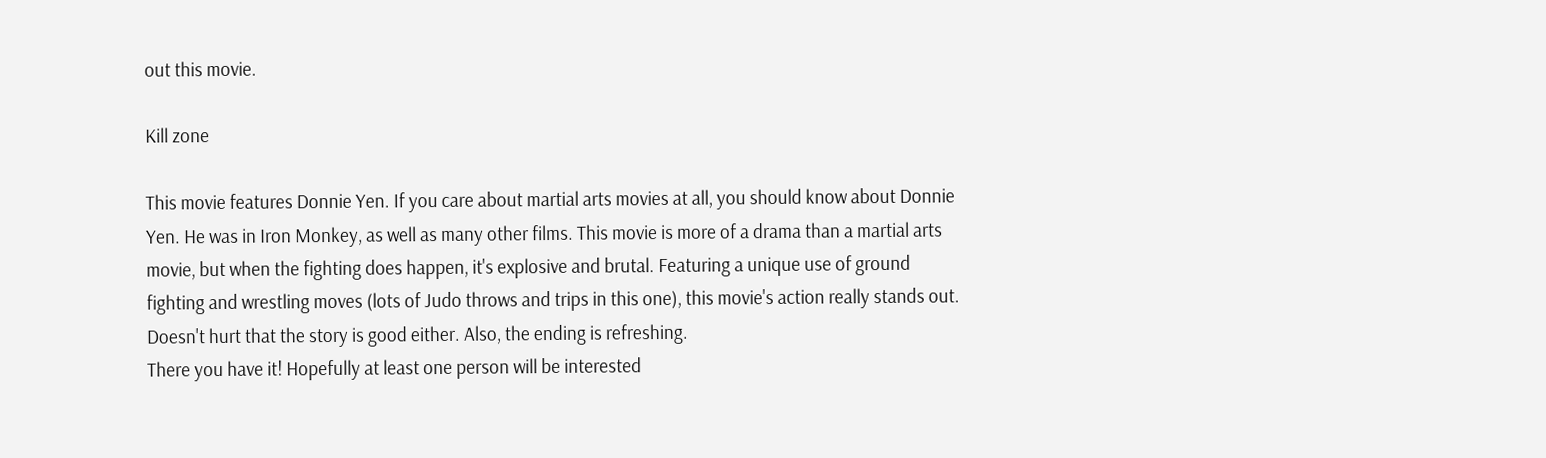out this movie.

Kill zone

This movie features Donnie Yen. If you care about martial arts movies at all, you should know about Donnie Yen. He was in Iron Monkey, as well as many other films. This movie is more of a drama than a martial arts movie, but when the fighting does happen, it's explosive and brutal. Featuring a unique use of ground fighting and wrestling moves (lots of Judo throws and trips in this one), this movie's action really stands out. Doesn't hurt that the story is good either. Also, the ending is refreshing.
There you have it! Hopefully at least one person will be interested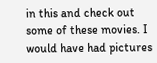in this and check out some of these movies. I would have had pictures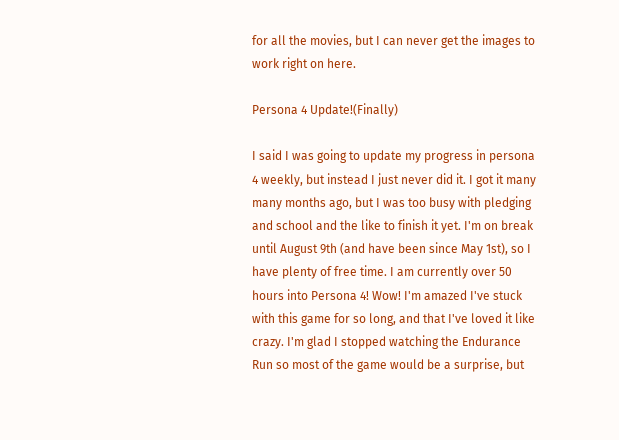for all the movies, but I can never get the images to work right on here.

Persona 4 Update!(Finally)

I said I was going to update my progress in persona 4 weekly, but instead I just never did it. I got it many many months ago, but I was too busy with pledging and school and the like to finish it yet. I'm on break until August 9th (and have been since May 1st), so I have plenty of free time. I am currently over 50 hours into Persona 4! Wow! I'm amazed I've stuck with this game for so long, and that I've loved it like crazy. I'm glad I stopped watching the Endurance Run so most of the game would be a surprise, but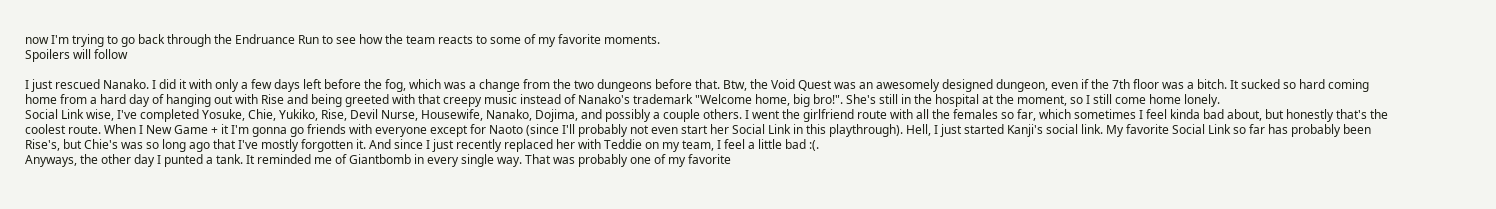now I'm trying to go back through the Endruance Run to see how the team reacts to some of my favorite moments.
Spoilers will follow

I just rescued Nanako. I did it with only a few days left before the fog, which was a change from the two dungeons before that. Btw, the Void Quest was an awesomely designed dungeon, even if the 7th floor was a bitch. It sucked so hard coming home from a hard day of hanging out with Rise and being greeted with that creepy music instead of Nanako's trademark "Welcome home, big bro!". She's still in the hospital at the moment, so I still come home lonely.
Social Link wise, I've completed Yosuke, Chie, Yukiko, Rise, Devil Nurse, Housewife, Nanako, Dojima, and possibly a couple others. I went the girlfriend route with all the females so far, which sometimes I feel kinda bad about, but honestly that's the coolest route. When I New Game + it I'm gonna go friends with everyone except for Naoto (since I'll probably not even start her Social Link in this playthrough). Hell, I just started Kanji's social link. My favorite Social Link so far has probably been Rise's, but Chie's was so long ago that I've mostly forgotten it. And since I just recently replaced her with Teddie on my team, I feel a little bad :(.
Anyways, the other day I punted a tank. It reminded me of Giantbomb in every single way. That was probably one of my favorite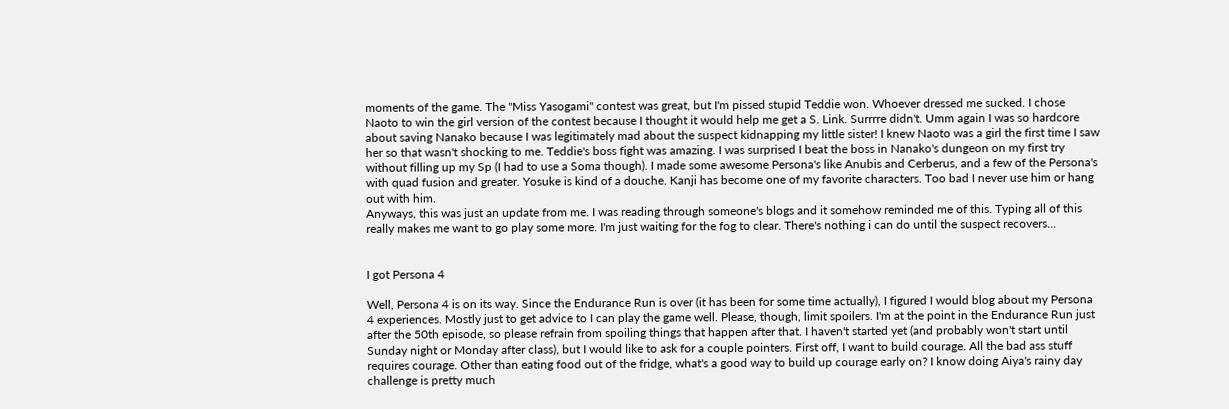moments of the game. The "Miss Yasogami" contest was great, but I'm pissed stupid Teddie won. Whoever dressed me sucked. I chose Naoto to win the girl version of the contest because I thought it would help me get a S. Link. Surrrre didn't. Umm again I was so hardcore about saving Nanako because I was legitimately mad about the suspect kidnapping my little sister! I knew Naoto was a girl the first time I saw her so that wasn't shocking to me. Teddie's boss fight was amazing. I was surprised I beat the boss in Nanako's dungeon on my first try without filling up my Sp (I had to use a Soma though). I made some awesome Persona's like Anubis and Cerberus, and a few of the Persona's with quad fusion and greater. Yosuke is kind of a douche. Kanji has become one of my favorite characters. Too bad I never use him or hang out with him.
Anyways, this was just an update from me. I was reading through someone's blogs and it somehow reminded me of this. Typing all of this really makes me want to go play some more. I'm just waiting for the fog to clear. There's nothing i can do until the suspect recovers...


I got Persona 4

Well, Persona 4 is on its way. Since the Endurance Run is over (it has been for some time actually), I figured I would blog about my Persona 4 experiences. Mostly just to get advice to I can play the game well. Please, though, limit spoilers. I'm at the point in the Endurance Run just after the 50th episode, so please refrain from spoiling things that happen after that. I haven't started yet (and probably won't start until Sunday night or Monday after class), but I would like to ask for a couple pointers. First off, I want to build courage. All the bad ass stuff requires courage. Other than eating food out of the fridge, what's a good way to build up courage early on? I know doing Aiya's rainy day challenge is pretty much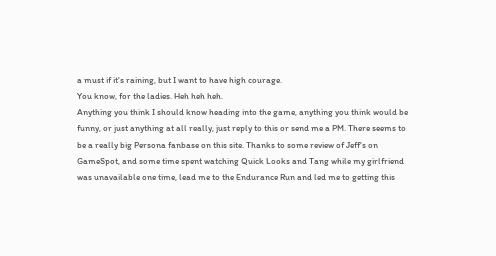a must if it's raining, but I want to have high courage.
You know, for the ladies. Heh heh heh.
Anything you think I should know heading into the game, anything you think would be funny, or just anything at all really, just reply to this or send me a PM. There seems to be a really big Persona fanbase on this site. Thanks to some review of Jeff's on GameSpot, and some time spent watching Quick Looks and Tang while my girlfriend was unavailable one time, lead me to the Endurance Run and led me to getting this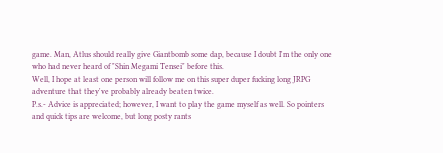game. Man, Atlus should really give Giantbomb some dap, because I doubt I'm the only one who had never heard of "Shin Megami Tensei" before this.
Well, I hope at least one person will follow me on this super duper fucking long JRPG adventure that they've probably already beaten twice.
P.s.- Advice is appreciated; however, I want to play the game myself as well. So pointers and quick tips are welcome, but long posty rants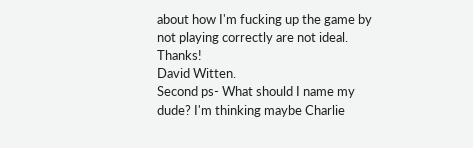about how I'm fucking up the game by not playing correctly are not ideal. Thanks!
David Witten.
Second ps- What should I name my dude? I'm thinking maybe Charlie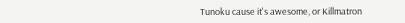Tunoku cause it's awesome, or Killmatron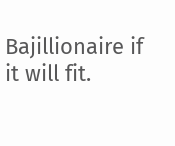Bajillionaire if it will fit.